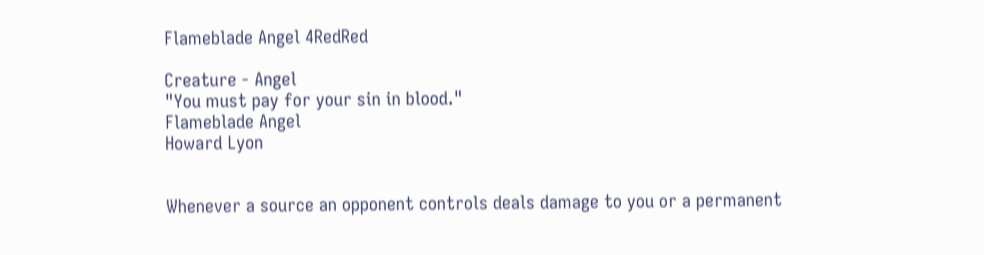Flameblade Angel 4RedRed

Creature - Angel
"You must pay for your sin in blood."
Flameblade Angel
Howard Lyon


Whenever a source an opponent controls deals damage to you or a permanent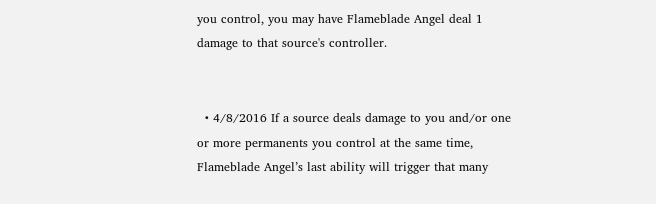you control, you may have Flameblade Angel deal 1 damage to that source's controller.


  • 4/8/2016 If a source deals damage to you and/or one or more permanents you control at the same time, Flameblade Angel’s last ability will trigger that many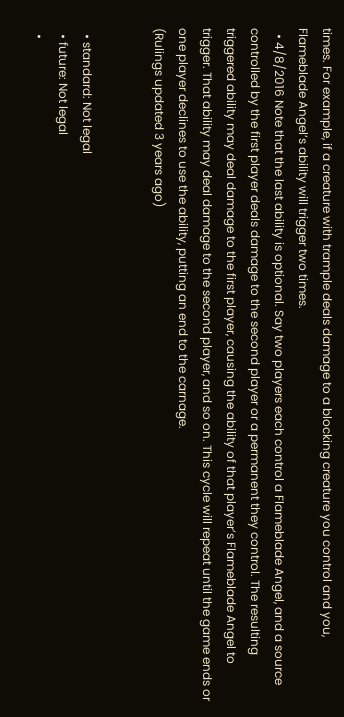times. For example, if a creature with trample deals damage to a blocking creature you control and you, Flameblade Angel’s ability will trigger two times.
  • 4/8/2016 Note that the last ability is optional. Say two players each control a Flameblade Angel, and a source controlled by the first player deals damage to the second player or a permanent they control. The resulting triggered ability may deal damage to the first player, causing the ability of that player’s Flameblade Angel to trigger. That ability may deal damage to the second player, and so on. This cycle will repeat until the game ends or one player declines to use the ability, putting an end to the carnage.
(Rulings updated 3 years ago)


  • standard: Not legal
  • future: Not legal
  •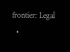frontier: Legal
  •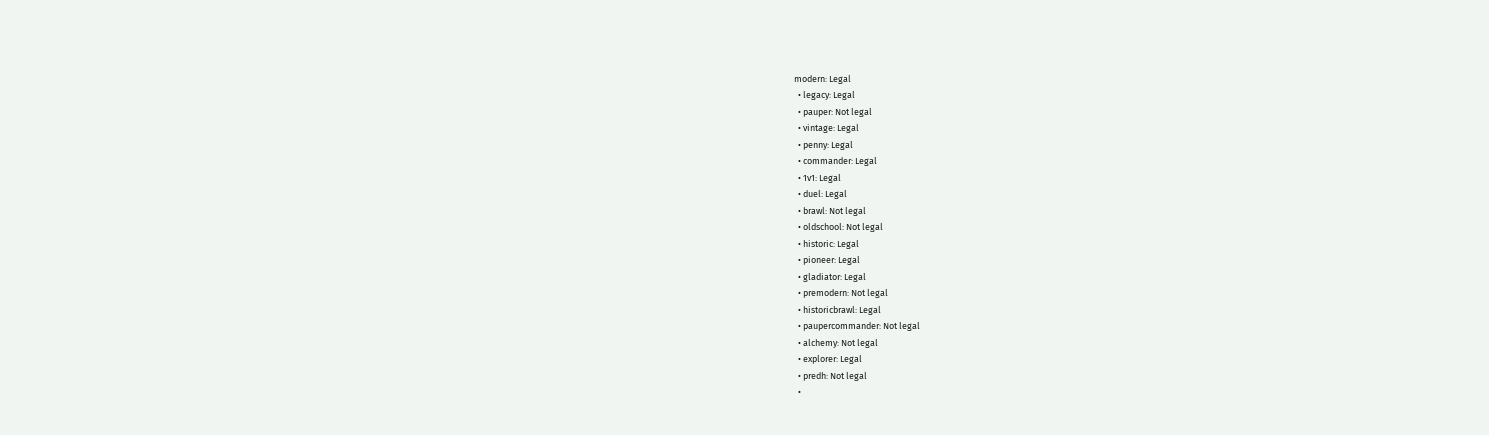modern: Legal
  • legacy: Legal
  • pauper: Not legal
  • vintage: Legal
  • penny: Legal
  • commander: Legal
  • 1v1: Legal
  • duel: Legal
  • brawl: Not legal
  • oldschool: Not legal
  • historic: Legal
  • pioneer: Legal
  • gladiator: Legal
  • premodern: Not legal
  • historicbrawl: Legal
  • paupercommander: Not legal
  • alchemy: Not legal
  • explorer: Legal
  • predh: Not legal
  •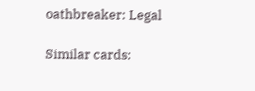oathbreaker: Legal

Similar cards: